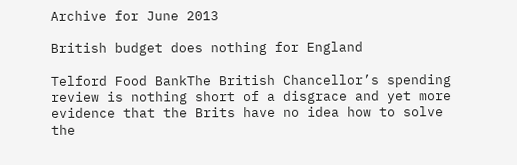Archive for June 2013

British budget does nothing for England

Telford Food BankThe British Chancellor’s spending review is nothing short of a disgrace and yet more evidence that the Brits have no idea how to solve the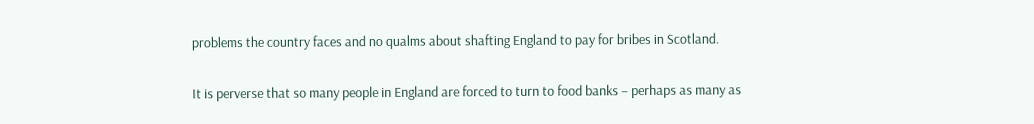problems the country faces and no qualms about shafting England to pay for bribes in Scotland.

It is perverse that so many people in England are forced to turn to food banks – perhaps as many as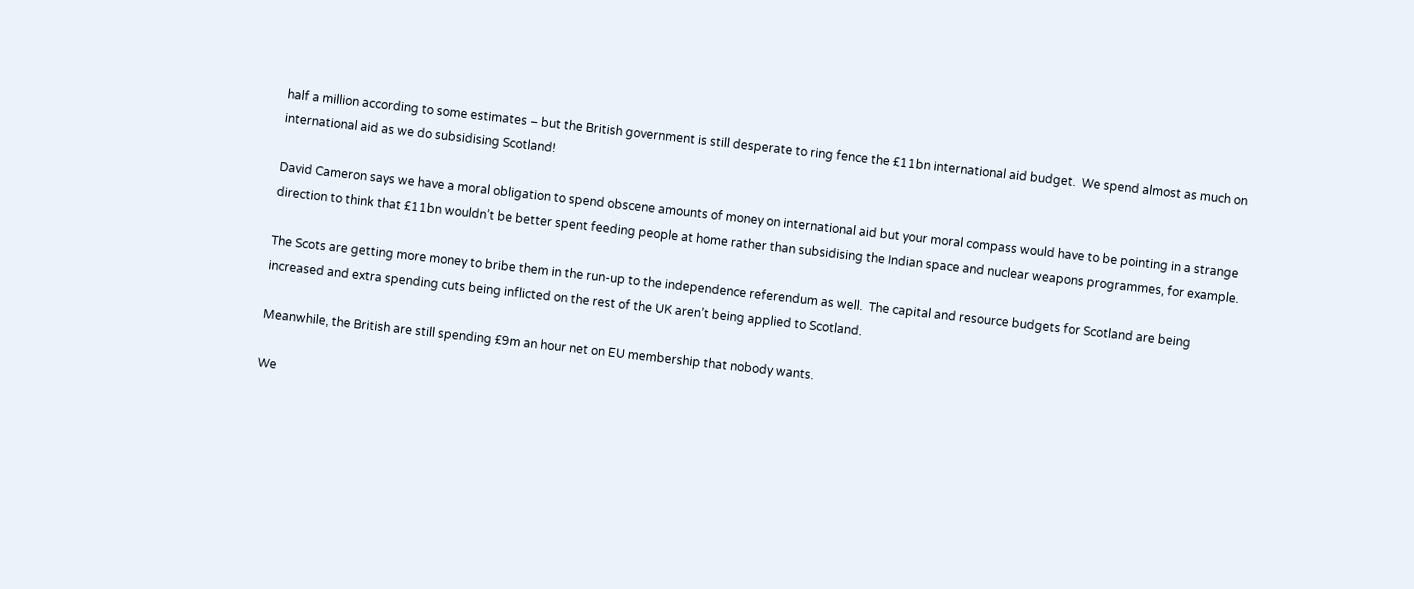half a million according to some estimates – but the British government is still desperate to ring fence the £11bn international aid budget.  We spend almost as much on international aid as we do subsidising Scotland!

David Cameron says we have a moral obligation to spend obscene amounts of money on international aid but your moral compass would have to be pointing in a strange direction to think that £11bn wouldn’t be better spent feeding people at home rather than subsidising the Indian space and nuclear weapons programmes, for example.

The Scots are getting more money to bribe them in the run-up to the independence referendum as well.  The capital and resource budgets for Scotland are being increased and extra spending cuts being inflicted on the rest of the UK aren’t being applied to Scotland.

Meanwhile, the British are still spending £9m an hour net on EU membership that nobody wants.

We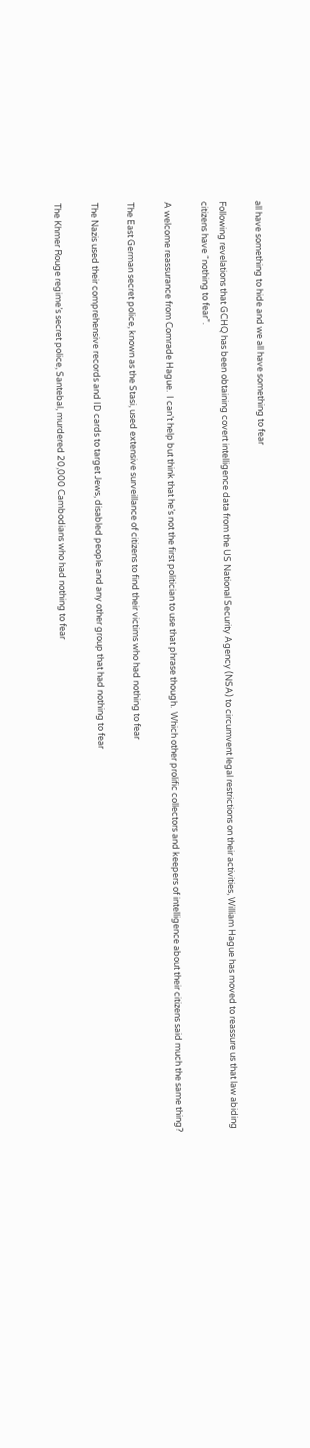all have something to hide and we all have something to fear

Following revelations that GCHQ has been obtaining covert intelligence data from the US National Security Agency (NSA) to circumvent legal restrictions on their activities, William Hague has moved to reassure us that law abiding citizens have “nothing to fear”.

A welcome reassurance from Comrade Hague.  I can’t help but think that he’s not the first politician to use that phrase though.  Which other prolific collectors and keepers of intelligence about their citizens said much the same thing?

The East German secret police, known as the Stasi, used extensive surveillance of citizens to find their victims who had nothing to fear

The Nazis used their comprehensive records and ID cards to target Jews, disabled people and any other group that had nothing to fear

The Khmer Rouge regime’s secret police, Santebal, murdered 20,000 Cambodians who had nothing to fear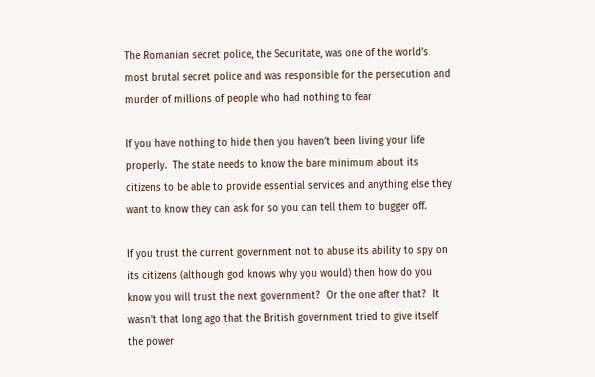The Romanian secret police, the Securitate, was one of the world’s most brutal secret police and was responsible for the persecution and murder of millions of people who had nothing to fear

If you have nothing to hide then you haven’t been living your life properly.  The state needs to know the bare minimum about its citizens to be able to provide essential services and anything else they want to know they can ask for so you can tell them to bugger off.

If you trust the current government not to abuse its ability to spy on its citizens (although god knows why you would) then how do you know you will trust the next government?  Or the one after that?  It wasn’t that long ago that the British government tried to give itself the power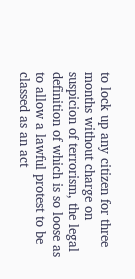to lock up any citizen for three months without charge on suspicion of terrorism, the legal definition of which is so loose as to allow a lawful protest to be classed as an act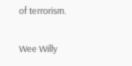of terrorism.

Wee Willy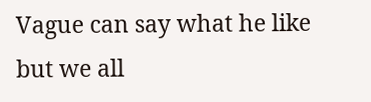Vague can say what he like but we all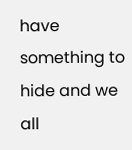have something to hide and we all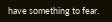have something to fear.